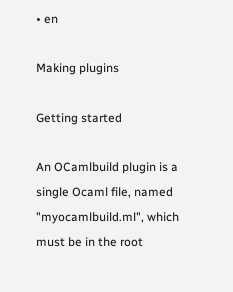• en

Making plugins

Getting started

An OCamlbuild plugin is a single Ocaml file, named "myocamlbuild.ml", which must be in the root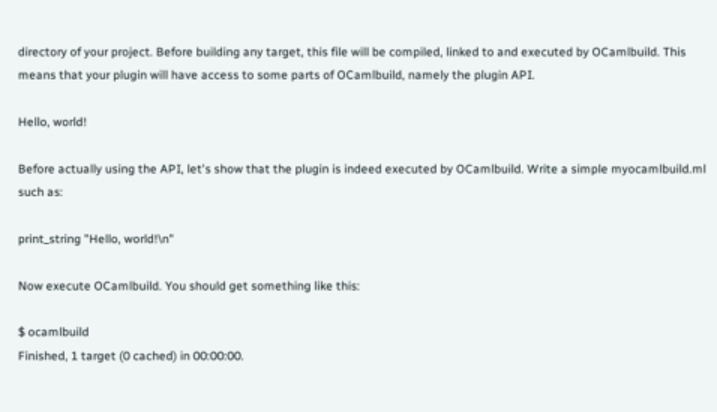directory of your project. Before building any target, this file will be compiled, linked to and executed by OCamlbuild. This means that your plugin will have access to some parts of OCamlbuild, namely the plugin API.

Hello, world!

Before actually using the API, let's show that the plugin is indeed executed by OCamlbuild. Write a simple myocamlbuild.ml such as:

print_string "Hello, world!\n"

Now execute OCamlbuild. You should get something like this:

$ ocamlbuild
Finished, 1 target (0 cached) in 00:00:00.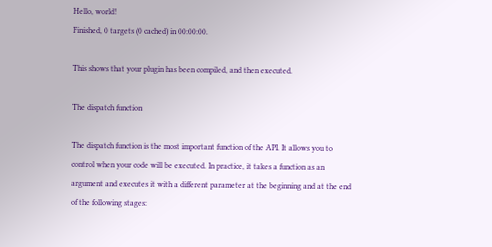Hello, world!
Finished, 0 targets (0 cached) in 00:00:00.

This shows that your plugin has been compiled, and then executed.

The dispatch function

The dispatch function is the most important function of the API. It allows you to control when your code will be executed. In practice, it takes a function as an argument and executes it with a different parameter at the beginning and at the end of the following stages: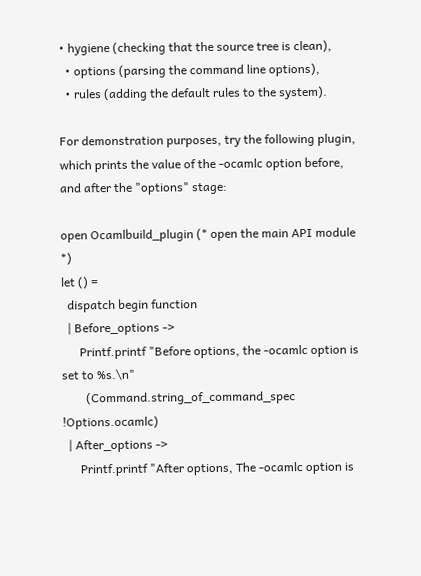• hygiene (checking that the source tree is clean),
  • options (parsing the command line options),
  • rules (adding the default rules to the system).

For demonstration purposes, try the following plugin, which prints the value of the -ocamlc option before, and after the "options" stage:

open Ocamlbuild_plugin (* open the main API module *)
let () =
  dispatch begin function
  | Before_options ->
      Printf.printf "Before options, the -ocamlc option is set to %s.\n"
        (Command.string_of_command_spec !Options.ocamlc)
  | After_options ->
      Printf.printf "After options, The -ocamlc option is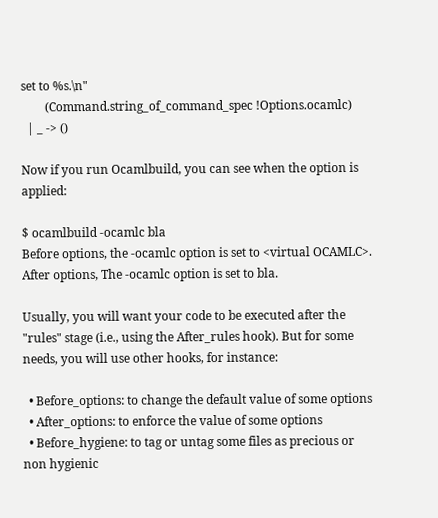set to %s.\n"
        (Command.string_of_command_spec !Options.ocamlc)
  | _ -> ()

Now if you run Ocamlbuild, you can see when the option is applied:

$ ocamlbuild -ocamlc bla
Before options, the -ocamlc option is set to <virtual OCAMLC>.
After options, The -ocamlc option is set to bla.

Usually, you will want your code to be executed after the "rules" stage (i.e., using the After_rules hook). But for some needs, you will use other hooks, for instance:

  • Before_options: to change the default value of some options
  • After_options: to enforce the value of some options
  • Before_hygiene: to tag or untag some files as precious or non hygienic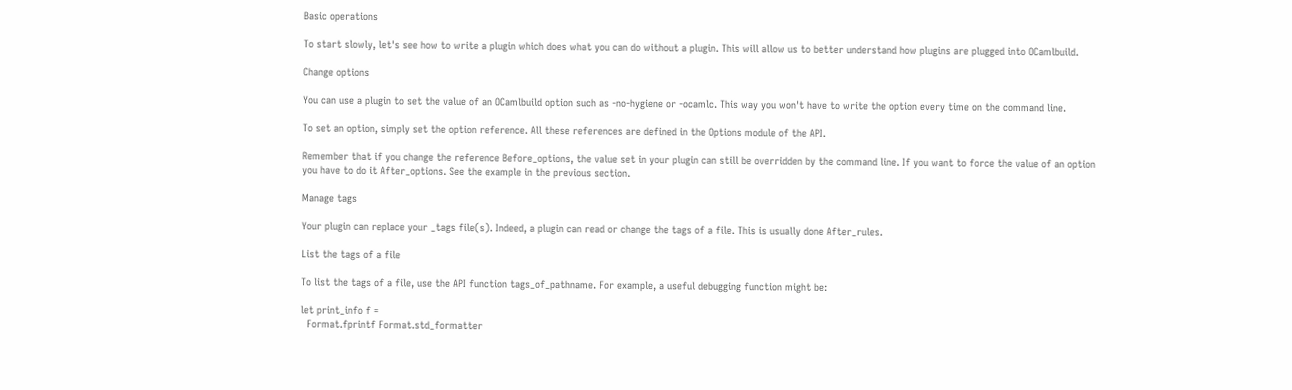Basic operations

To start slowly, let's see how to write a plugin which does what you can do without a plugin. This will allow us to better understand how plugins are plugged into OCamlbuild.

Change options

You can use a plugin to set the value of an OCamlbuild option such as -no-hygiene or -ocamlc. This way you won't have to write the option every time on the command line.

To set an option, simply set the option reference. All these references are defined in the Options module of the API.

Remember that if you change the reference Before_options, the value set in your plugin can still be overridden by the command line. If you want to force the value of an option you have to do it After_options. See the example in the previous section.

Manage tags

Your plugin can replace your _tags file(s). Indeed, a plugin can read or change the tags of a file. This is usually done After_rules.

List the tags of a file

To list the tags of a file, use the API function tags_of_pathname. For example, a useful debugging function might be:

let print_info f =
  Format.fprintf Format.std_formatter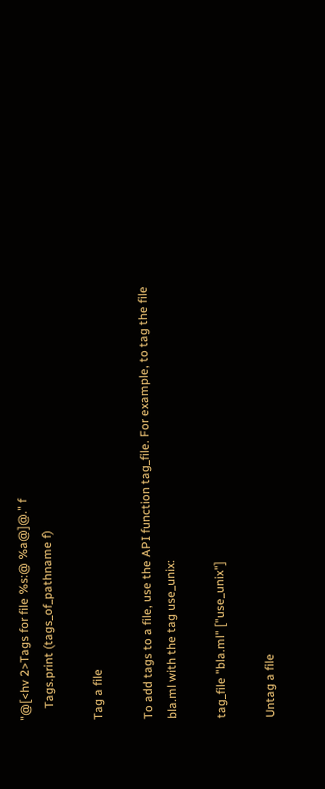"@[<hv 2>Tags for file %s:@ %a@]@." f
    Tags.print (tags_of_pathname f)

Tag a file

To add tags to a file, use the API function tag_file. For example, to tag the file bla.ml with the tag use_unix:

tag_file "bla.ml" ["use_unix"]

Untag a file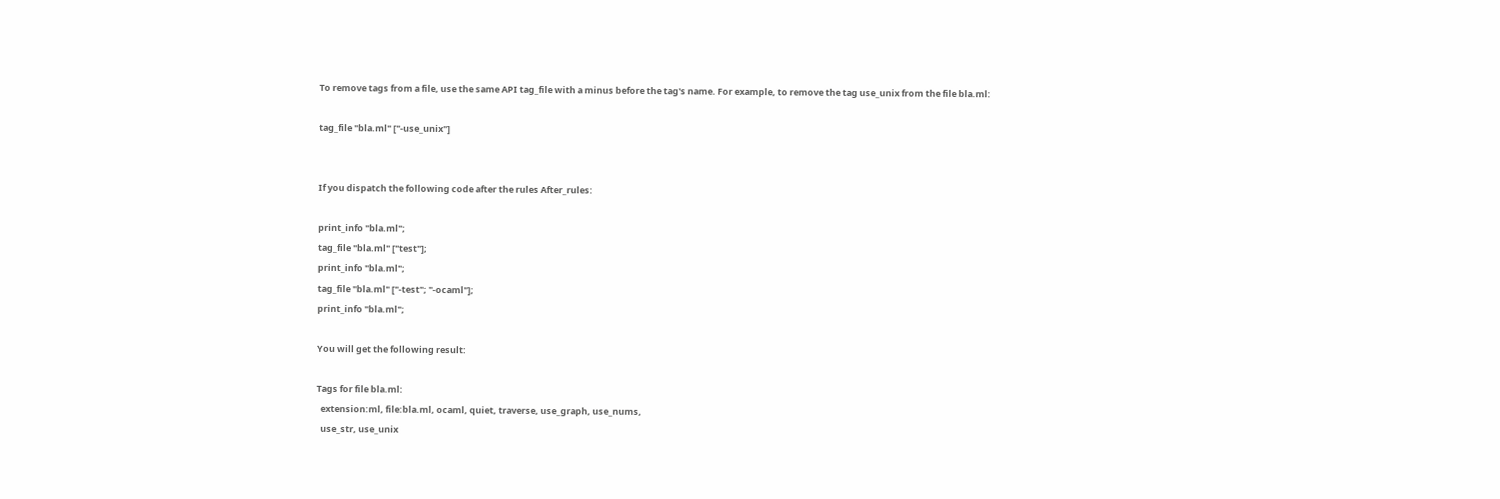To remove tags from a file, use the same API tag_file with a minus before the tag's name. For example, to remove the tag use_unix from the file bla.ml:

tag_file "bla.ml" ["-use_unix"]


If you dispatch the following code after the rules After_rules:

print_info "bla.ml";
tag_file "bla.ml" ["test"];
print_info "bla.ml";
tag_file "bla.ml" ["-test"; "-ocaml"];
print_info "bla.ml";

You will get the following result:

Tags for file bla.ml:
  extension:ml, file:bla.ml, ocaml, quiet, traverse, use_graph, use_nums,
  use_str, use_unix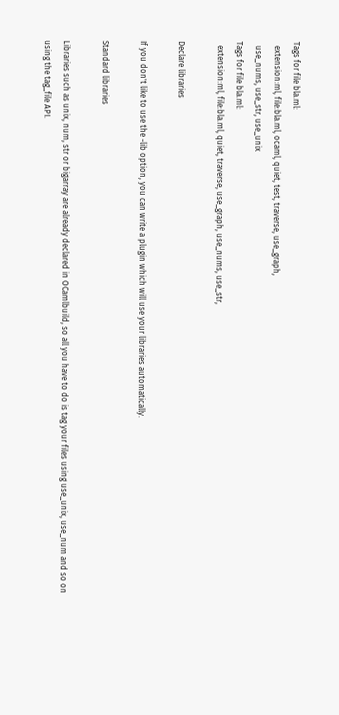Tags for file bla.ml:
  extension:ml, file:bla.ml, ocaml, quiet, test, traverse, use_graph,
  use_nums, use_str, use_unix
Tags for file bla.ml:
  extension:ml, file:bla.ml, quiet, traverse, use_graph, use_nums, use_str,

Declare libraries

If you don't like to use the -lib option, you can write a plugin which will use your libraries automatically.

Standard libraries

Libraries such as unix, num, str or bigarray are already declared in OCamlbuild, so all you have to do is tag your files using use_unix, use_num and so on using the tag_file API.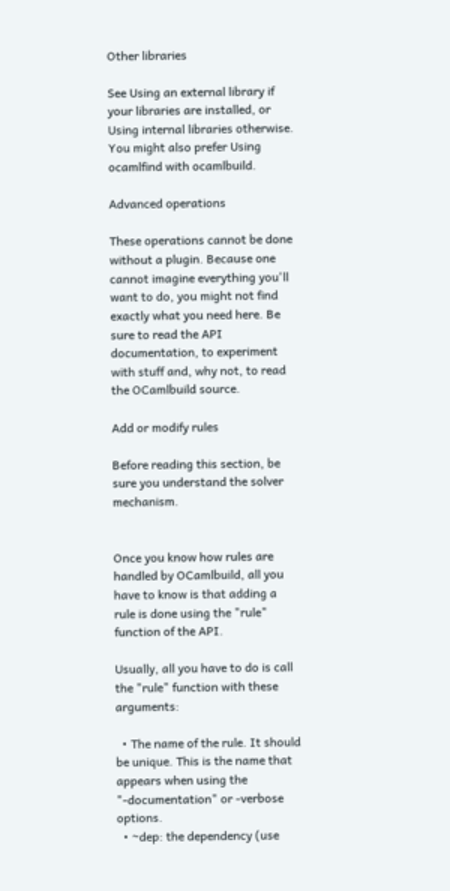Other libraries

See Using an external library if your libraries are installed, or Using internal libraries otherwise. You might also prefer Using ocamlfind with ocamlbuild.

Advanced operations

These operations cannot be done without a plugin. Because one cannot imagine everything you'll want to do, you might not find exactly what you need here. Be sure to read the API documentation, to experiment with stuff and, why not, to read the OCamlbuild source.

Add or modify rules

Before reading this section, be sure you understand the solver mechanism.


Once you know how rules are handled by OCamlbuild, all you have to know is that adding a rule is done using the "rule" function of the API.

Usually, all you have to do is call the "rule" function with these arguments:

  • The name of the rule. It should be unique. This is the name that appears when using the "-documentation" or -verbose options.
  • ~dep: the dependency (use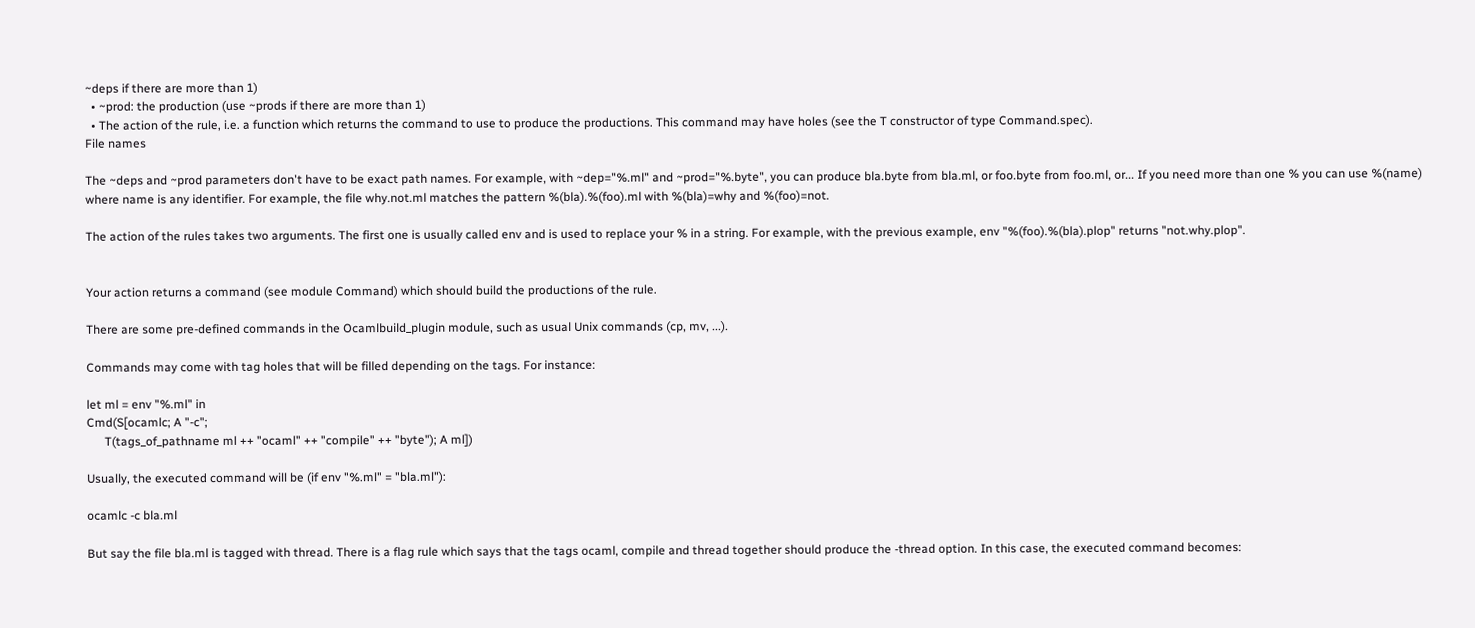~deps if there are more than 1)
  • ~prod: the production (use ~prods if there are more than 1)
  • The action of the rule, i.e. a function which returns the command to use to produce the productions. This command may have holes (see the T constructor of type Command.spec).
File names

The ~deps and ~prod parameters don't have to be exact path names. For example, with ~dep="%.ml" and ~prod="%.byte", you can produce bla.byte from bla.ml, or foo.byte from foo.ml, or... If you need more than one % you can use %(name) where name is any identifier. For example, the file why.not.ml matches the pattern %(bla).%(foo).ml with %(bla)=why and %(foo)=not.

The action of the rules takes two arguments. The first one is usually called env and is used to replace your % in a string. For example, with the previous example, env "%(foo).%(bla).plop" returns "not.why.plop".


Your action returns a command (see module Command) which should build the productions of the rule.

There are some pre-defined commands in the Ocamlbuild_plugin module, such as usual Unix commands (cp, mv, ...).

Commands may come with tag holes that will be filled depending on the tags. For instance:

let ml = env "%.ml" in
Cmd(S[ocamlc; A "-c";
      T(tags_of_pathname ml ++ "ocaml" ++ "compile" ++ "byte"); A ml])

Usually, the executed command will be (if env "%.ml" = "bla.ml"):

ocamlc -c bla.ml

But say the file bla.ml is tagged with thread. There is a flag rule which says that the tags ocaml, compile and thread together should produce the -thread option. In this case, the executed command becomes: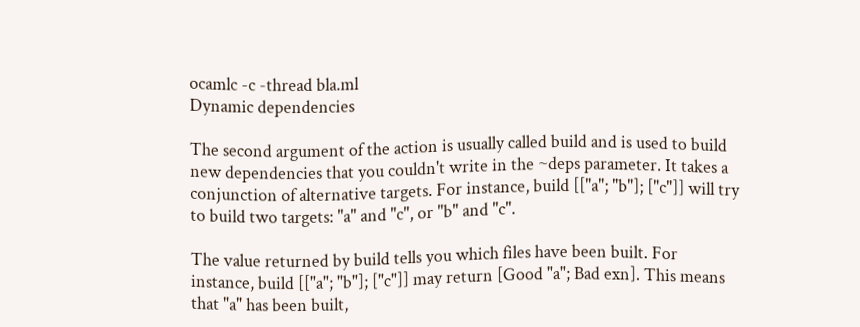ocamlc -c -thread bla.ml
Dynamic dependencies

The second argument of the action is usually called build and is used to build new dependencies that you couldn't write in the ~deps parameter. It takes a conjunction of alternative targets. For instance, build [["a"; "b"]; ["c"]] will try to build two targets: "a" and "c", or "b" and "c".

The value returned by build tells you which files have been built. For instance, build [["a"; "b"]; ["c"]] may return [Good "a"; Bad exn]. This means that "a" has been built,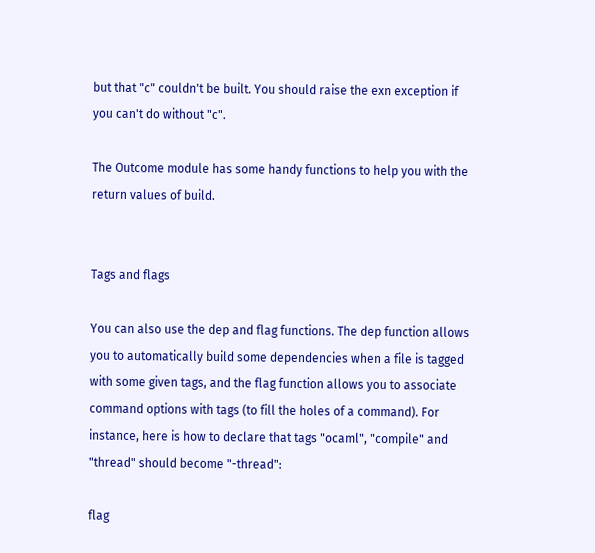but that "c" couldn't be built. You should raise the exn exception if you can't do without "c".

The Outcome module has some handy functions to help you with the return values of build.


Tags and flags

You can also use the dep and flag functions. The dep function allows you to automatically build some dependencies when a file is tagged with some given tags, and the flag function allows you to associate command options with tags (to fill the holes of a command). For instance, here is how to declare that tags "ocaml", "compile" and "thread" should become "-thread":

flag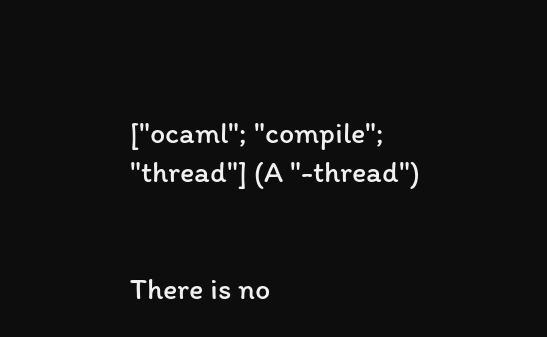["ocaml"; "compile"; "thread"] (A "-thread")


There is no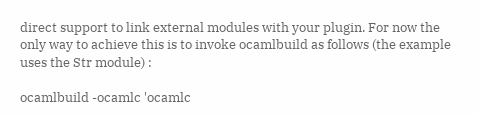direct support to link external modules with your plugin. For now the only way to achieve this is to invoke ocamlbuild as follows (the example uses the Str module) :

ocamlbuild -ocamlc 'ocamlc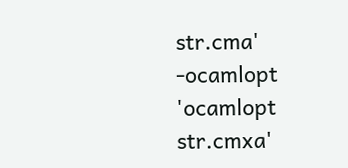str.cma' -ocamlopt 'ocamlopt str.cmxa'